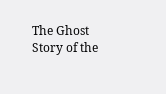The Ghost Story of the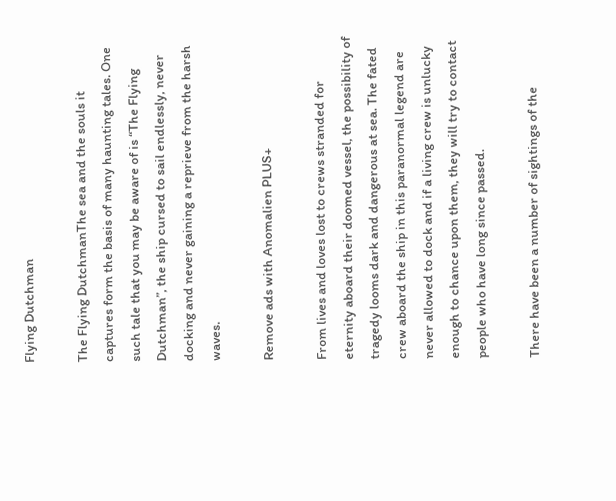Flying Dutchman

The Flying DutchmanThe sea and the souls it captures form the basis of many haunting tales. One such tale that you may be aware of is “The Flying Dutchman”, the ship cursed to sail endlessly, never docking and never gaining a reprieve from the harsh waves.

Remove ads with Anomalien PLUS+

From lives and loves lost to crews stranded for eternity aboard their doomed vessel, the possibility of tragedy looms dark and dangerous at sea. The fated crew aboard the ship in this paranormal legend are never allowed to dock and if a living crew is unlucky enough to chance upon them, they will try to contact people who have long since passed.

There have been a number of sightings of the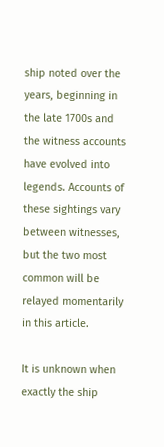ship noted over the years, beginning in the late 1700s and the witness accounts have evolved into legends. Accounts of these sightings vary between witnesses, but the two most common will be relayed momentarily in this article.

It is unknown when exactly the ship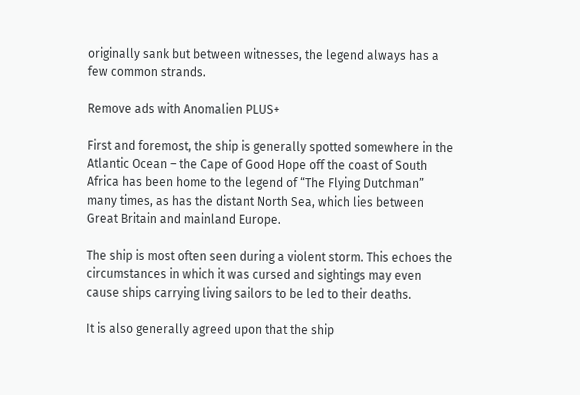originally sank but between witnesses, the legend always has a few common strands.

Remove ads with Anomalien PLUS+

First and foremost, the ship is generally spotted somewhere in the Atlantic Ocean – the Cape of Good Hope off the coast of South Africa has been home to the legend of “The Flying Dutchman” many times, as has the distant North Sea, which lies between Great Britain and mainland Europe.

The ship is most often seen during a violent storm. This echoes the circumstances in which it was cursed and sightings may even cause ships carrying living sailors to be led to their deaths.

It is also generally agreed upon that the ship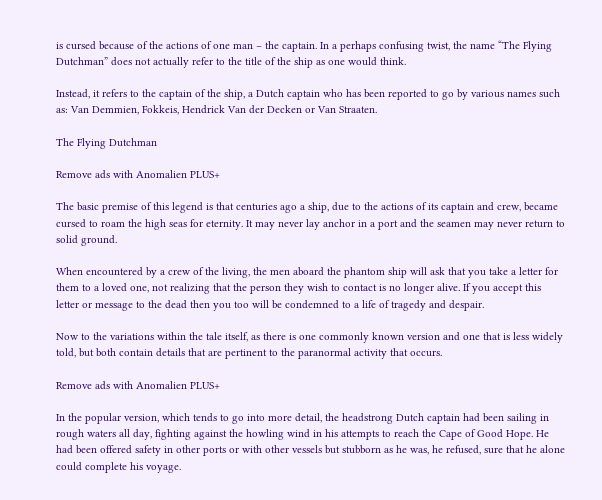is cursed because of the actions of one man – the captain. In a perhaps confusing twist, the name “The Flying Dutchman” does not actually refer to the title of the ship as one would think.

Instead, it refers to the captain of the ship, a Dutch captain who has been reported to go by various names such as: Van Demmien, Fokkeis, Hendrick Van der Decken or Van Straaten.

The Flying Dutchman

Remove ads with Anomalien PLUS+

The basic premise of this legend is that centuries ago a ship, due to the actions of its captain and crew, became cursed to roam the high seas for eternity. It may never lay anchor in a port and the seamen may never return to solid ground.

When encountered by a crew of the living, the men aboard the phantom ship will ask that you take a letter for them to a loved one, not realizing that the person they wish to contact is no longer alive. If you accept this letter or message to the dead then you too will be condemned to a life of tragedy and despair.

Now to the variations within the tale itself, as there is one commonly known version and one that is less widely told, but both contain details that are pertinent to the paranormal activity that occurs.

Remove ads with Anomalien PLUS+

In the popular version, which tends to go into more detail, the headstrong Dutch captain had been sailing in rough waters all day, fighting against the howling wind in his attempts to reach the Cape of Good Hope. He had been offered safety in other ports or with other vessels but stubborn as he was, he refused, sure that he alone could complete his voyage.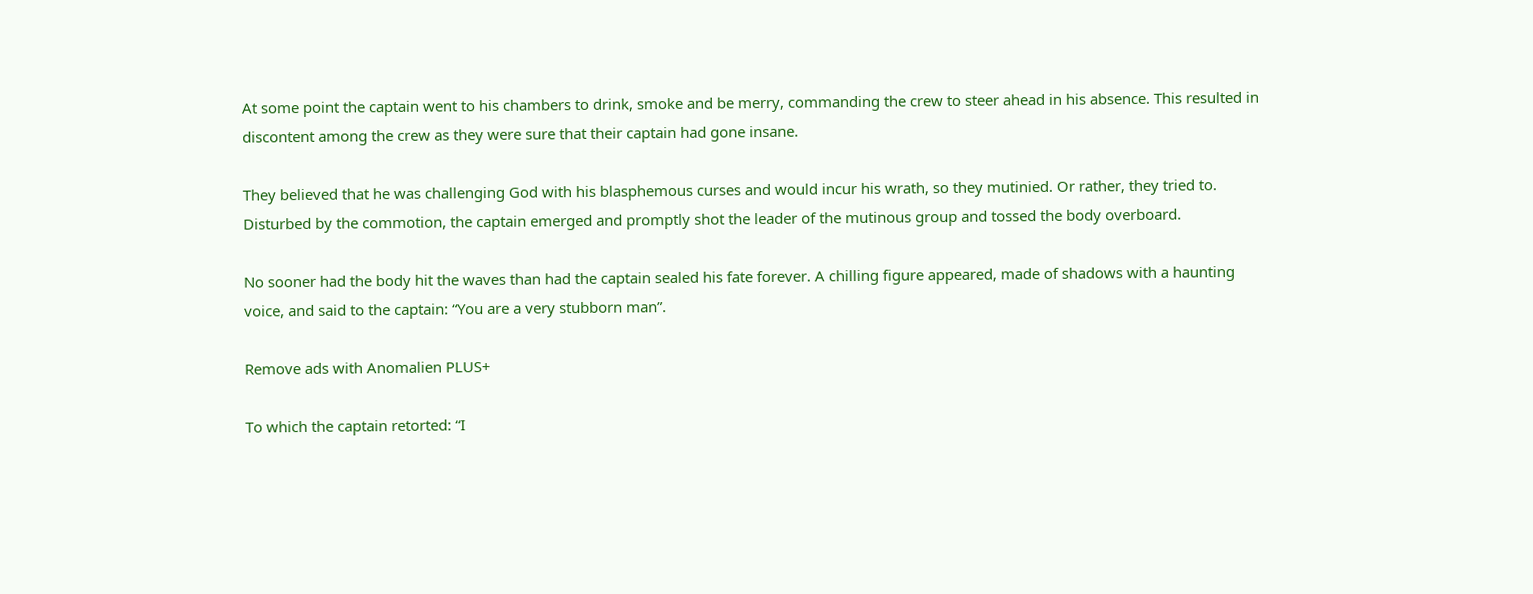At some point the captain went to his chambers to drink, smoke and be merry, commanding the crew to steer ahead in his absence. This resulted in discontent among the crew as they were sure that their captain had gone insane.

They believed that he was challenging God with his blasphemous curses and would incur his wrath, so they mutinied. Or rather, they tried to. Disturbed by the commotion, the captain emerged and promptly shot the leader of the mutinous group and tossed the body overboard.

No sooner had the body hit the waves than had the captain sealed his fate forever. A chilling figure appeared, made of shadows with a haunting voice, and said to the captain: “You are a very stubborn man”.

Remove ads with Anomalien PLUS+

To which the captain retorted: “I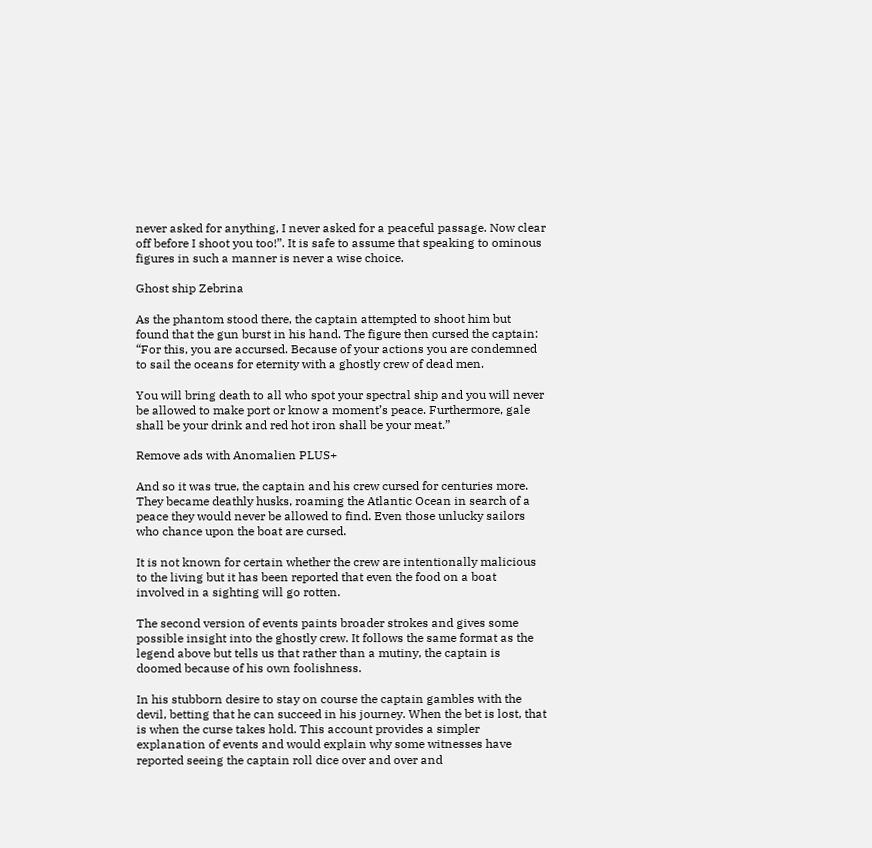never asked for anything, I never asked for a peaceful passage. Now clear off before I shoot you too!”. It is safe to assume that speaking to ominous figures in such a manner is never a wise choice.

Ghost ship Zebrina

As the phantom stood there, the captain attempted to shoot him but found that the gun burst in his hand. The figure then cursed the captain: “For this, you are accursed. Because of your actions you are condemned to sail the oceans for eternity with a ghostly crew of dead men.

You will bring death to all who spot your spectral ship and you will never be allowed to make port or know a moment’s peace. Furthermore, gale shall be your drink and red hot iron shall be your meat.”

Remove ads with Anomalien PLUS+

And so it was true, the captain and his crew cursed for centuries more. They became deathly husks, roaming the Atlantic Ocean in search of a peace they would never be allowed to find. Even those unlucky sailors who chance upon the boat are cursed.

It is not known for certain whether the crew are intentionally malicious to the living but it has been reported that even the food on a boat involved in a sighting will go rotten.

The second version of events paints broader strokes and gives some possible insight into the ghostly crew. It follows the same format as the legend above but tells us that rather than a mutiny, the captain is doomed because of his own foolishness.

In his stubborn desire to stay on course the captain gambles with the devil, betting that he can succeed in his journey. When the bet is lost, that is when the curse takes hold. This account provides a simpler explanation of events and would explain why some witnesses have reported seeing the captain roll dice over and over and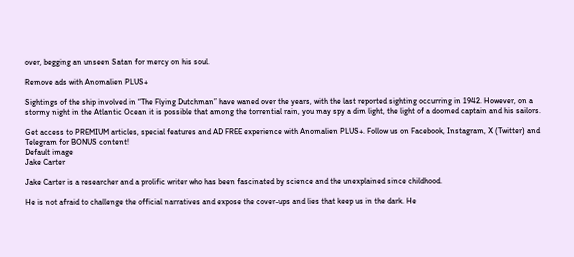over, begging an unseen Satan for mercy on his soul.

Remove ads with Anomalien PLUS+

Sightings of the ship involved in “The Flying Dutchman” have waned over the years, with the last reported sighting occurring in 1942. However, on a stormy night in the Atlantic Ocean it is possible that among the torrential rain, you may spy a dim light, the light of a doomed captain and his sailors.

Get access to PREMIUM articles, special features and AD FREE experience with Anomalien PLUS+. Follow us on Facebook, Instagram, X (Twitter) and Telegram for BONUS content!
Default image
Jake Carter

Jake Carter is a researcher and a prolific writer who has been fascinated by science and the unexplained since childhood.

He is not afraid to challenge the official narratives and expose the cover-ups and lies that keep us in the dark. He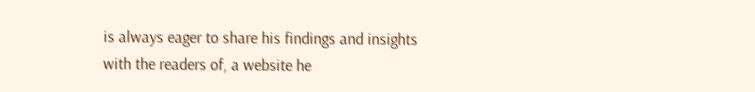is always eager to share his findings and insights with the readers of, a website he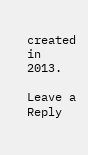created in 2013.

Leave a Reply